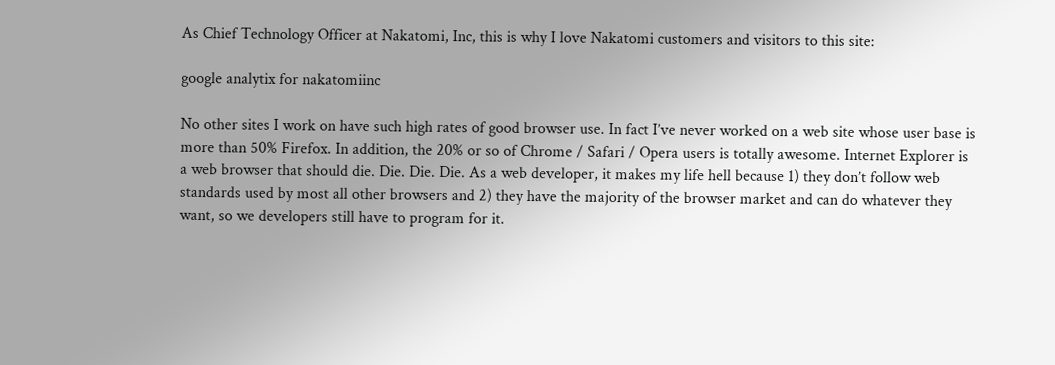As Chief Technology Officer at Nakatomi, Inc, this is why I love Nakatomi customers and visitors to this site:

google analytix for nakatomiinc

No other sites I work on have such high rates of good browser use. In fact I’ve never worked on a web site whose user base is more than 50% Firefox. In addition, the 20% or so of Chrome / Safari / Opera users is totally awesome. Internet Explorer is a web browser that should die. Die. Die. Die. As a web developer, it makes my life hell because 1) they don’t follow web standards used by most all other browsers and 2) they have the majority of the browser market and can do whatever they want, so we developers still have to program for it.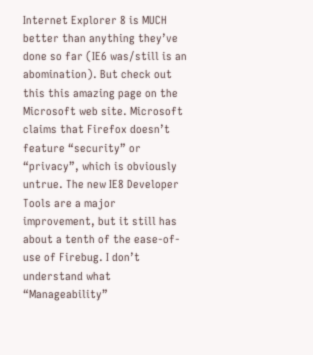Internet Explorer 8 is MUCH better than anything they’ve done so far (IE6 was/still is an abomination). But check out this this amazing page on the Microsoft web site. Microsoft claims that Firefox doesn’t feature “security” or “privacy”, which is obviously untrue. The new IE8 Developer Tools are a major improvement, but it still has about a tenth of the ease-of-use of Firebug. I don’t understand what “Manageability”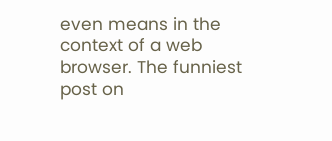even means in the context of a web browser. The funniest post on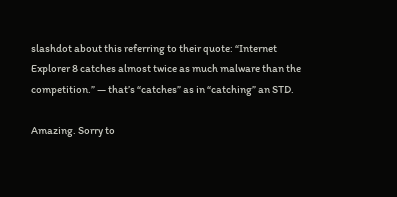slashdot about this referring to their quote: “Internet Explorer 8 catches almost twice as much malware than the competition.” — that’s “catches” as in “catching” an STD.

Amazing. Sorry to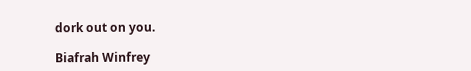dork out on you.

Biafrah Winfrey